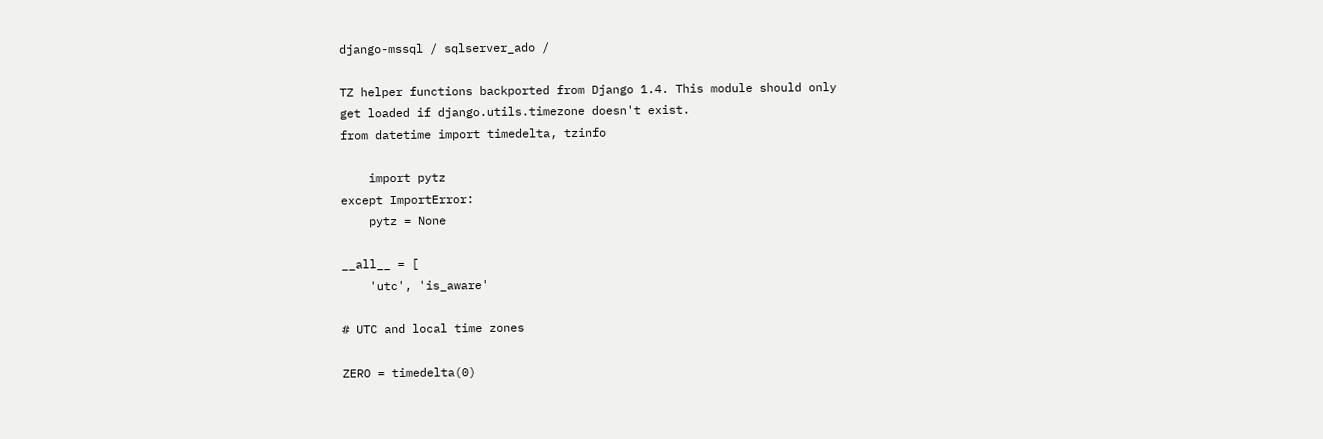django-mssql / sqlserver_ado /

TZ helper functions backported from Django 1.4. This module should only
get loaded if django.utils.timezone doesn't exist.
from datetime import timedelta, tzinfo

    import pytz
except ImportError:
    pytz = None

__all__ = [
    'utc', 'is_aware'

# UTC and local time zones

ZERO = timedelta(0)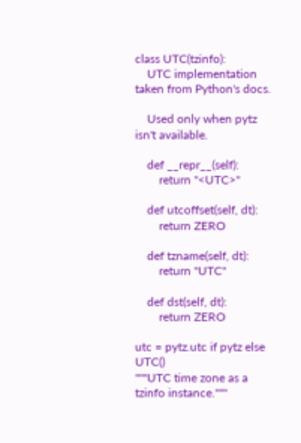class UTC(tzinfo):
    UTC implementation taken from Python's docs.

    Used only when pytz isn't available.

    def __repr__(self):
        return "<UTC>"

    def utcoffset(self, dt):
        return ZERO

    def tzname(self, dt):
        return "UTC"

    def dst(self, dt):
        return ZERO

utc = pytz.utc if pytz else UTC()
"""UTC time zone as a tzinfo instance."""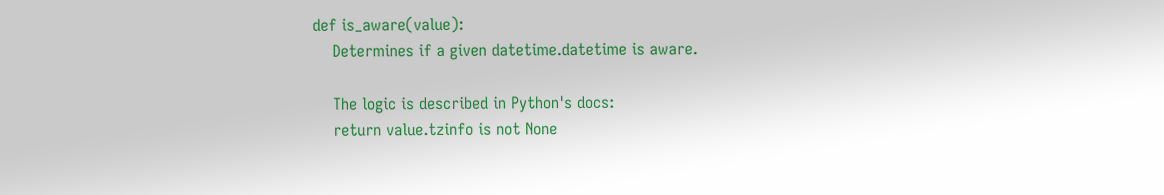def is_aware(value):
    Determines if a given datetime.datetime is aware.

    The logic is described in Python's docs:
    return value.tzinfo is not None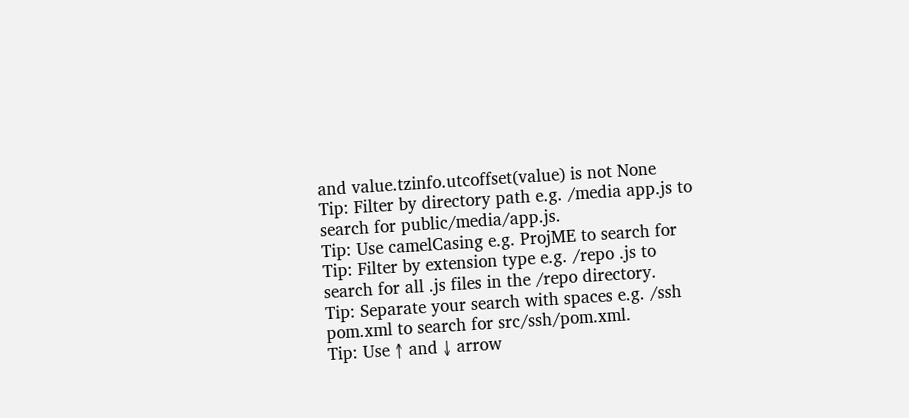and value.tzinfo.utcoffset(value) is not None
Tip: Filter by directory path e.g. /media app.js to search for public/media/app.js.
Tip: Use camelCasing e.g. ProjME to search for
Tip: Filter by extension type e.g. /repo .js to search for all .js files in the /repo directory.
Tip: Separate your search with spaces e.g. /ssh pom.xml to search for src/ssh/pom.xml.
Tip: Use ↑ and ↓ arrow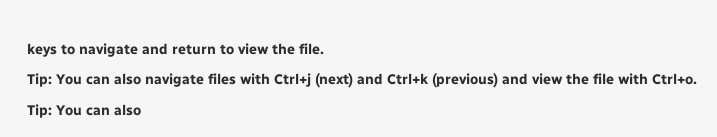keys to navigate and return to view the file.
Tip: You can also navigate files with Ctrl+j (next) and Ctrl+k (previous) and view the file with Ctrl+o.
Tip: You can also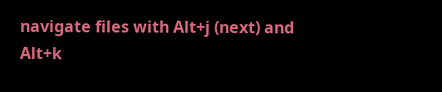navigate files with Alt+j (next) and Alt+k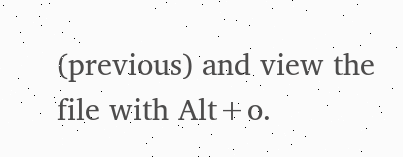(previous) and view the file with Alt+o.